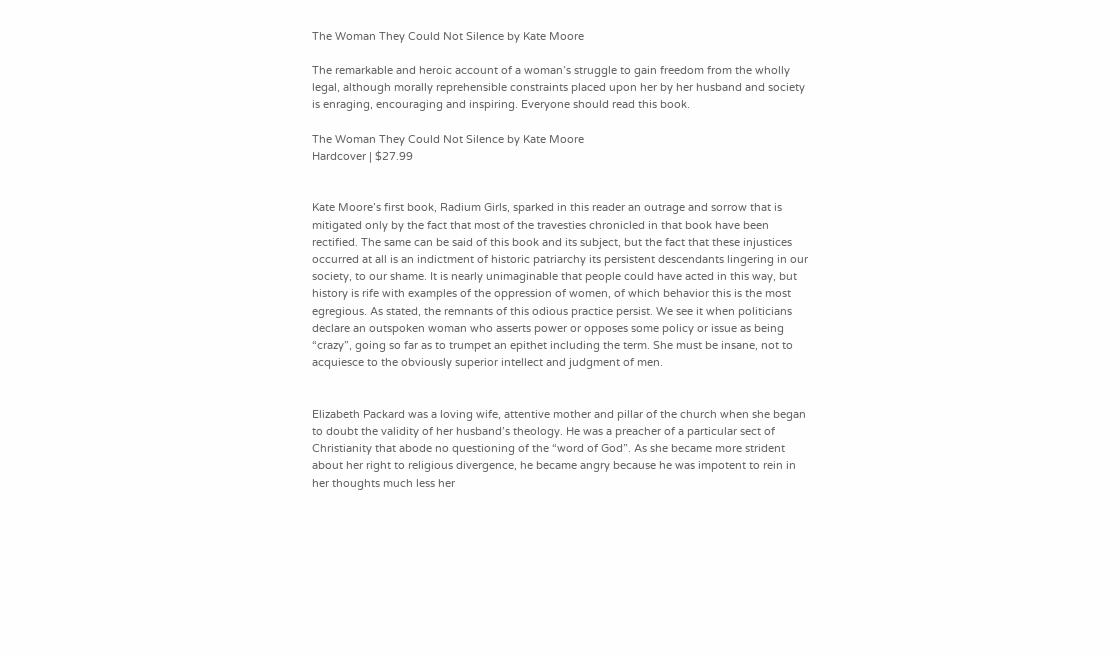The Woman They Could Not Silence by Kate Moore

The remarkable and heroic account of a woman’s struggle to gain freedom from the wholly legal, although morally reprehensible constraints placed upon her by her husband and society is enraging, encouraging and inspiring. Everyone should read this book.

The Woman They Could Not Silence by Kate Moore
Hardcover | $27.99


Kate Moore’s first book, Radium Girls, sparked in this reader an outrage and sorrow that is mitigated only by the fact that most of the travesties chronicled in that book have been rectified. The same can be said of this book and its subject, but the fact that these injustices occurred at all is an indictment of historic patriarchy its persistent descendants lingering in our society, to our shame. It is nearly unimaginable that people could have acted in this way, but history is rife with examples of the oppression of women, of which behavior this is the most egregious. As stated, the remnants of this odious practice persist. We see it when politicians declare an outspoken woman who asserts power or opposes some policy or issue as being “crazy”, going so far as to trumpet an epithet including the term. She must be insane, not to acquiesce to the obviously superior intellect and judgment of men.


Elizabeth Packard was a loving wife, attentive mother and pillar of the church when she began to doubt the validity of her husband’s theology. He was a preacher of a particular sect of Christianity that abode no questioning of the “word of God”. As she became more strident about her right to religious divergence, he became angry because he was impotent to rein in her thoughts much less her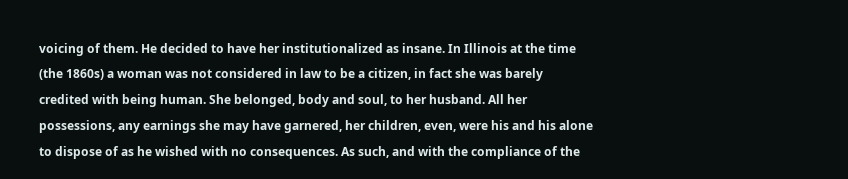voicing of them. He decided to have her institutionalized as insane. In Illinois at the time (the 1860s) a woman was not considered in law to be a citizen, in fact she was barely credited with being human. She belonged, body and soul, to her husband. All her possessions, any earnings she may have garnered, her children, even, were his and his alone to dispose of as he wished with no consequences. As such, and with the compliance of the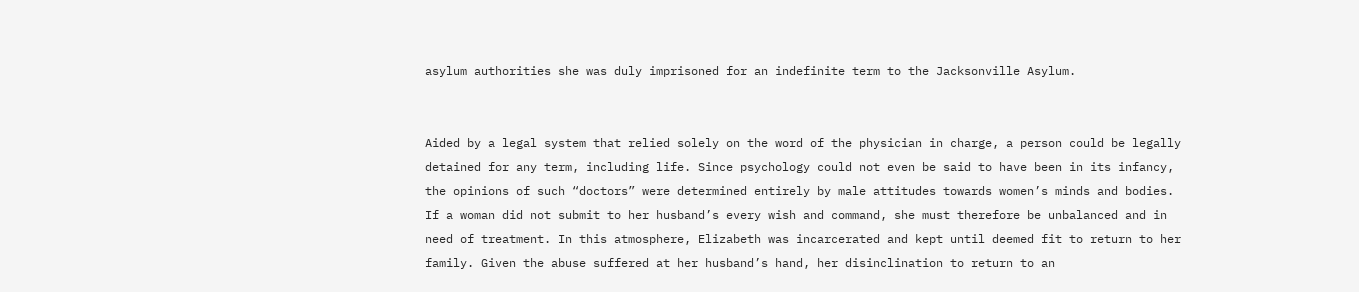asylum authorities she was duly imprisoned for an indefinite term to the Jacksonville Asylum.


Aided by a legal system that relied solely on the word of the physician in charge, a person could be legally detained for any term, including life. Since psychology could not even be said to have been in its infancy, the opinions of such “doctors” were determined entirely by male attitudes towards women’s minds and bodies. If a woman did not submit to her husband’s every wish and command, she must therefore be unbalanced and in need of treatment. In this atmosphere, Elizabeth was incarcerated and kept until deemed fit to return to her family. Given the abuse suffered at her husband’s hand, her disinclination to return to an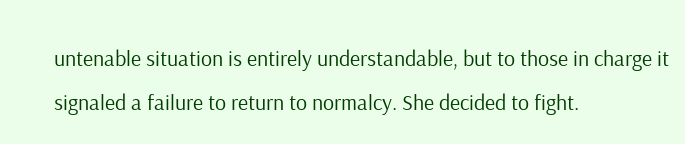untenable situation is entirely understandable, but to those in charge it signaled a failure to return to normalcy. She decided to fight.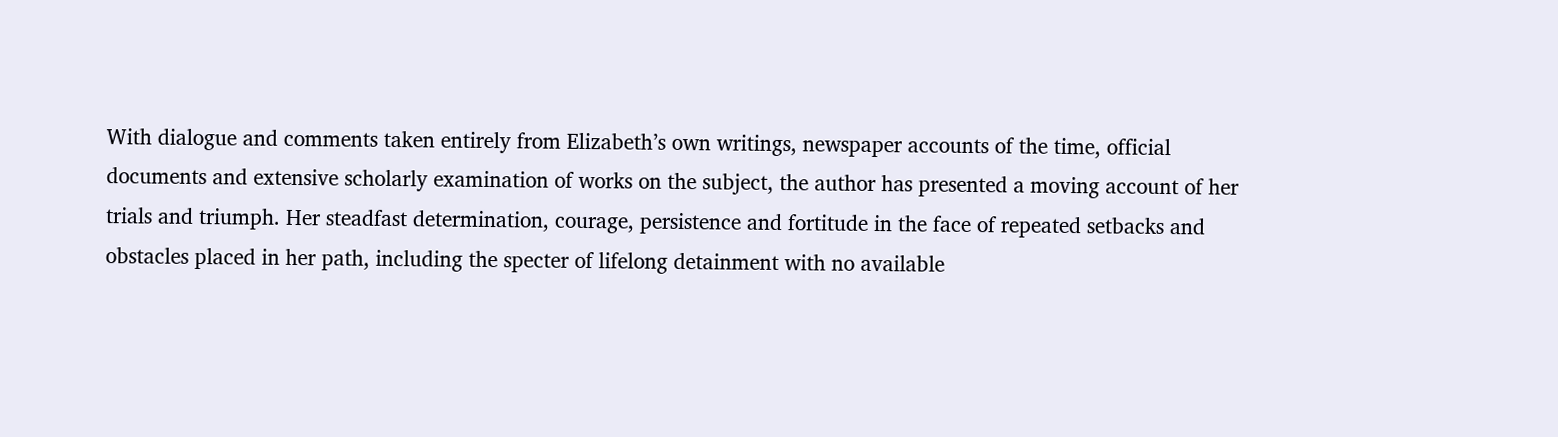With dialogue and comments taken entirely from Elizabeth’s own writings, newspaper accounts of the time, official documents and extensive scholarly examination of works on the subject, the author has presented a moving account of her trials and triumph. Her steadfast determination, courage, persistence and fortitude in the face of repeated setbacks and obstacles placed in her path, including the specter of lifelong detainment with no available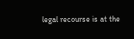legal recourse is at the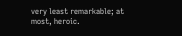very least remarkable; at most, heroic.